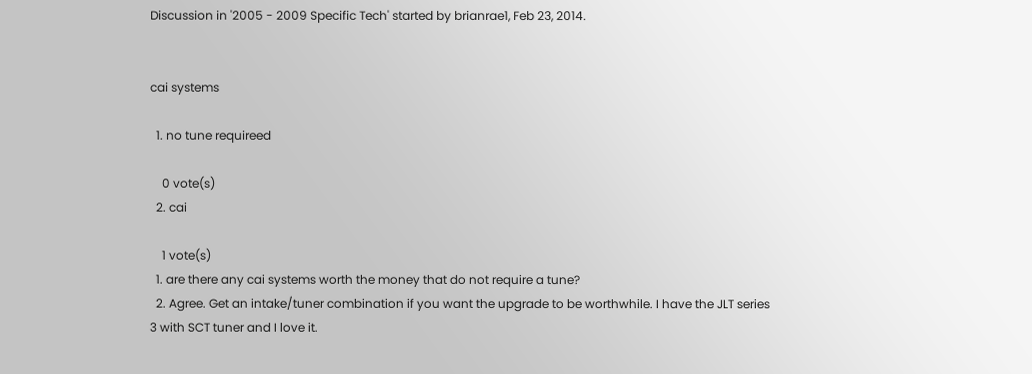Discussion in '2005 - 2009 Specific Tech' started by brianrae1, Feb 23, 2014.


cai systems

  1. no tune requireed

    0 vote(s)
  2. cai

    1 vote(s)
  1. are there any cai systems worth the money that do not require a tune?
  2. Agree. Get an intake/tuner combination if you want the upgrade to be worthwhile. I have the JLT series 3 with SCT tuner and I love it.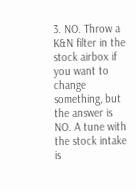3. NO. Throw a K&N filter in the stock airbox if you want to change something, but the answer is NO. A tune with the stock intake is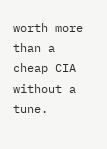worth more than a cheap CIA without a tune.